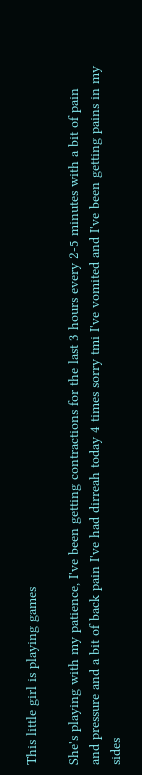This little girl is playing games

She's playing with my patience, I've been getting contractions for the last 3 hours every 2-5 minutes with a bit of pain and pressure and a bit of back pain I've had dirreah today 4 times sorry tmi I've vomited and I've been getting pains in my sides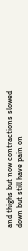and thighs but now contractions slowed down but still have pain on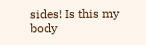sides! Is this my body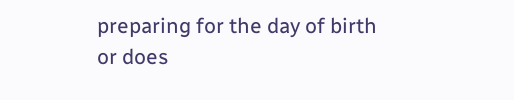preparing for the day of birth or does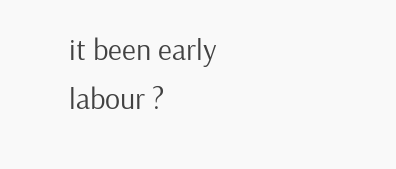it been early labour ?